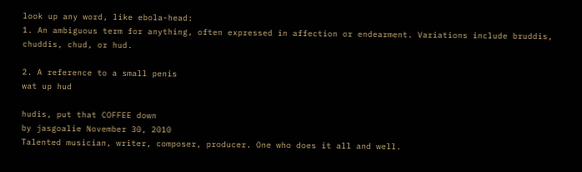look up any word, like ebola-head:
1. An ambiguous term for anything, often expressed in affection or endearment. Variations include bruddis, chuddis, chud, or hud.

2. A reference to a small penis
wat up hud

hudis, put that COFFEE down
by jasgoalie November 30, 2010
Talented musician, writer, composer, producer. One who does it all and well.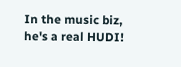In the music biz, he's a real HUDI!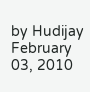by Hudijay February 03, 2010